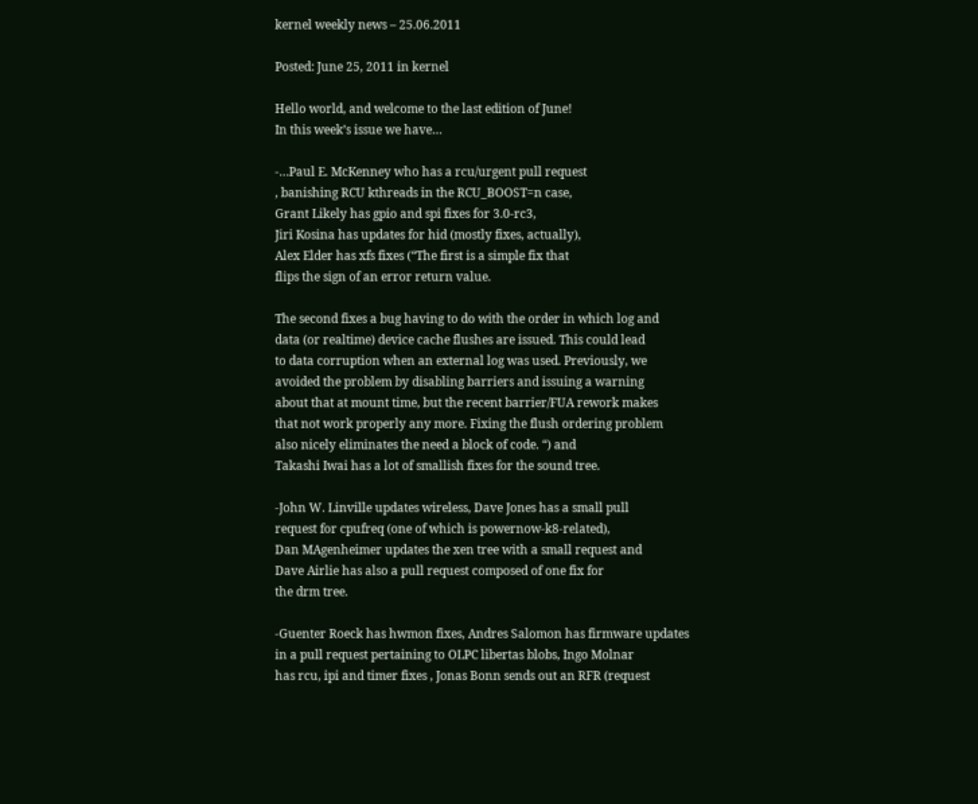kernel weekly news – 25.06.2011

Posted: June 25, 2011 in kernel

Hello world, and welcome to the last edition of June!
In this week’s issue we have…

-…Paul E. McKenney who has a rcu/urgent pull request
, banishing RCU kthreads in the RCU_BOOST=n case,
Grant Likely has gpio and spi fixes for 3.0-rc3,
Jiri Kosina has updates for hid (mostly fixes, actually),
Alex Elder has xfs fixes (“The first is a simple fix that
flips the sign of an error return value.

The second fixes a bug having to do with the order in which log and
data (or realtime) device cache flushes are issued. This could lead
to data corruption when an external log was used. Previously, we
avoided the problem by disabling barriers and issuing a warning
about that at mount time, but the recent barrier/FUA rework makes
that not work properly any more. Fixing the flush ordering problem
also nicely eliminates the need a block of code. “) and
Takashi Iwai has a lot of smallish fixes for the sound tree.

-John W. Linville updates wireless, Dave Jones has a small pull
request for cpufreq (one of which is powernow-k8-related),
Dan MAgenheimer updates the xen tree with a small request and
Dave Airlie has also a pull request composed of one fix for
the drm tree.

-Guenter Roeck has hwmon fixes, Andres Salomon has firmware updates
in a pull request pertaining to OLPC libertas blobs, Ingo Molnar
has rcu, ipi and timer fixes , Jonas Bonn sends out an RFR (request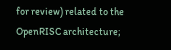for review) related to the OpenRISC architecture;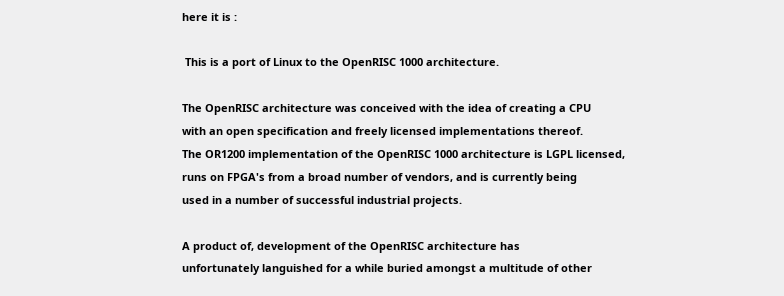here it is :

 This is a port of Linux to the OpenRISC 1000 architecture.

The OpenRISC architecture was conceived with the idea of creating a CPU
with an open specification and freely licensed implementations thereof.
The OR1200 implementation of the OpenRISC 1000 architecture is LGPL licensed,
runs on FPGA's from a broad number of vendors, and is currently being
used in a number of successful industrial projects.

A product of, development of the OpenRISC architecture has
unfortunately languished for a while buried amongst a multitude of other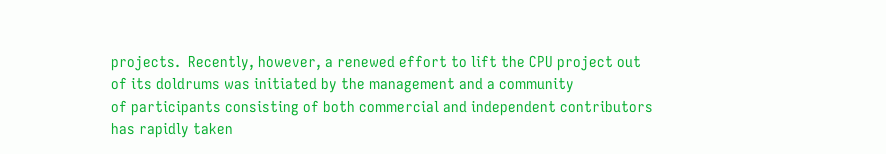projects.  Recently, however, a renewed effort to lift the CPU project out
of its doldrums was initiated by the management and a community
of participants consisting of both commercial and independent contributors
has rapidly taken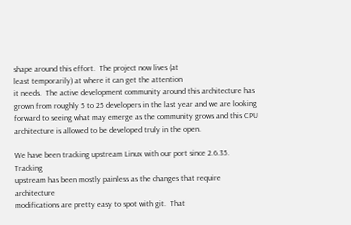shape around this effort.  The project now lives (at
least temporarily) at where it can get the attention
it needs.  The active development community around this architecture has
grown from roughly 5 to 25 developers in the last year and we are looking
forward to seeing what may emerge as the community grows and this CPU
architecture is allowed to be developed truly in the open.

We have been tracking upstream Linux with our port since 2.6.35.  Tracking
upstream has been mostly painless as the changes that require architecture
modifications are pretty easy to spot with git.  That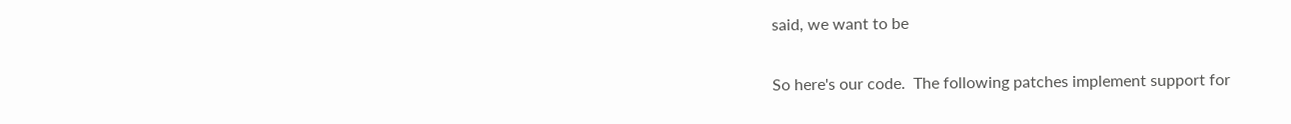said, we want to be

So here's our code.  The following patches implement support for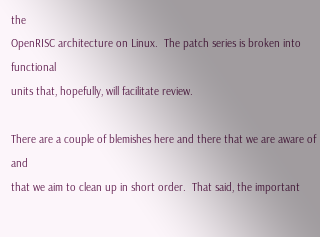the
OpenRISC architecture on Linux.  The patch series is broken into functional
units that, hopefully, will facilitate review.

There are a couple of blemishes here and there that we are aware of and
that we aim to clean up in short order.  That said, the important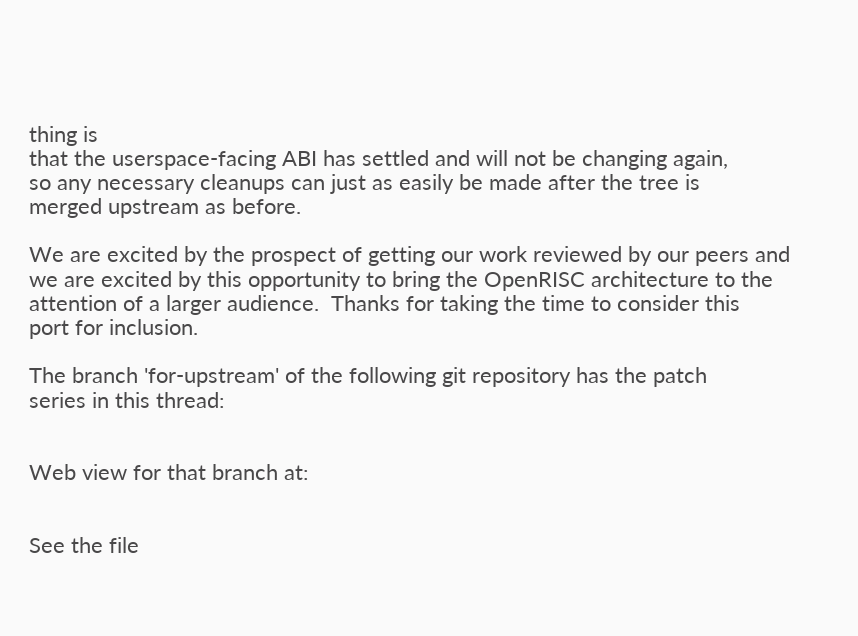thing is
that the userspace-facing ABI has settled and will not be changing again,
so any necessary cleanups can just as easily be made after the tree is
merged upstream as before.

We are excited by the prospect of getting our work reviewed by our peers and
we are excited by this opportunity to bring the OpenRISC architecture to the
attention of a larger audience.  Thanks for taking the time to consider this
port for inclusion.

The branch 'for-upstream' of the following git repository has the patch
series in this thread:


Web view for that branch at:


See the file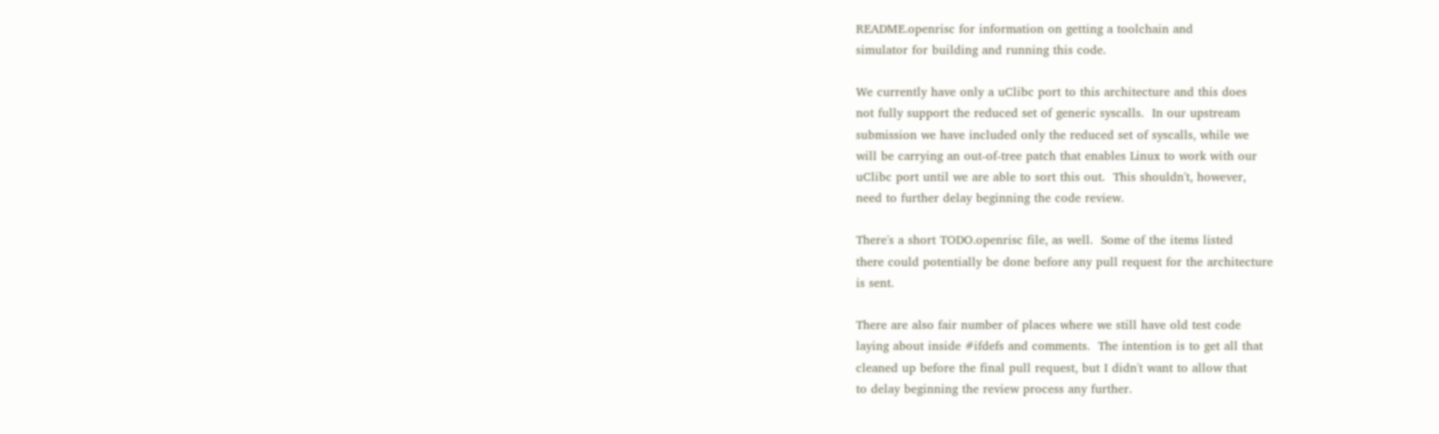README.openrisc for information on getting a toolchain and
simulator for building and running this code.

We currently have only a uClibc port to this architecture and this does
not fully support the reduced set of generic syscalls.  In our upstream
submission we have included only the reduced set of syscalls, while we
will be carrying an out-of-tree patch that enables Linux to work with our
uClibc port until we are able to sort this out.  This shouldn't, however,
need to further delay beginning the code review.

There's a short TODO.openrisc file, as well.  Some of the items listed
there could potentially be done before any pull request for the architecture
is sent.

There are also fair number of places where we still have old test code
laying about inside #ifdefs and comments.  The intention is to get all that
cleaned up before the final pull request, but I didn't want to allow that
to delay beginning the review process any further.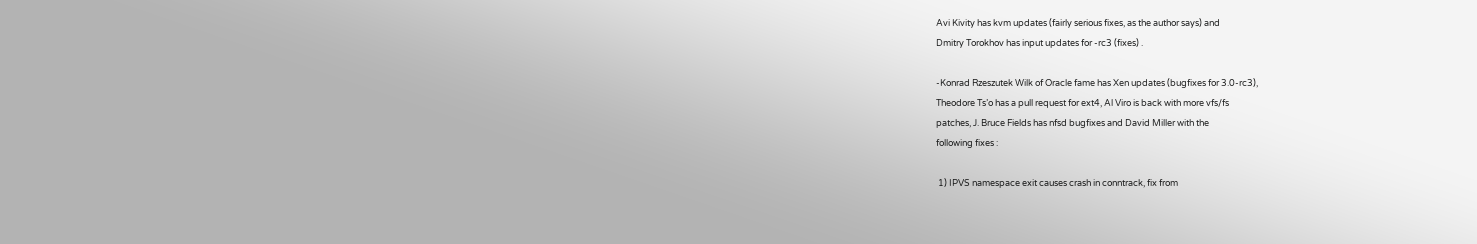Avi Kivity has kvm updates (fairly serious fixes, as the author says) and
Dmitry Torokhov has input updates for -rc3 (fixes) .

-Konrad Rzeszutek Wilk of Oracle fame has Xen updates (bugfixes for 3.0-rc3),
Theodore Ts’o has a pull request for ext4, Al Viro is back with more vfs/fs
patches, J. Bruce Fields has nfsd bugfixes and David Miller with the
following fixes :

 1) IPVS namespace exit causes crash in conntrack, fix from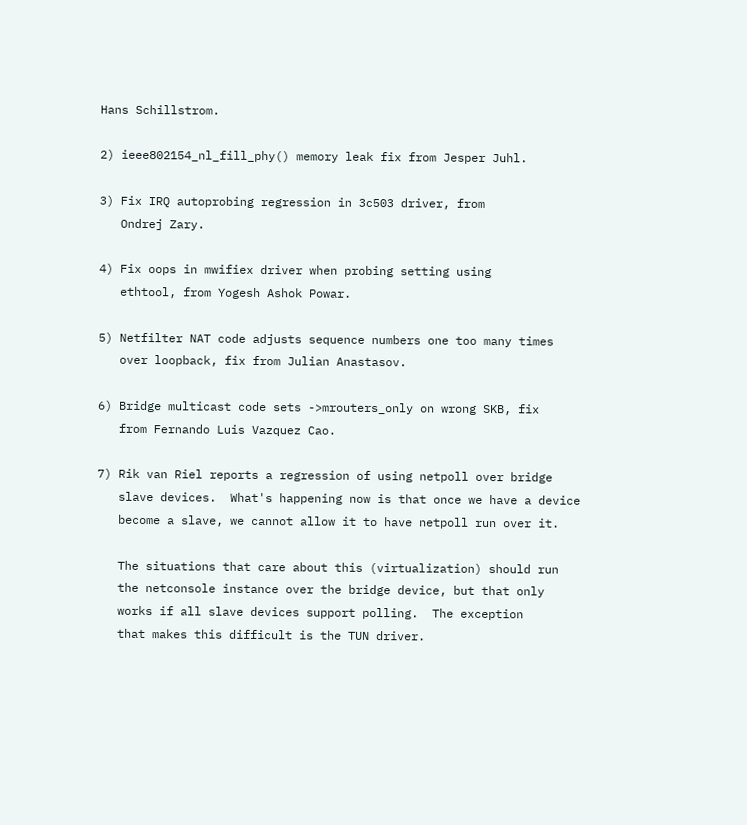Hans Schillstrom.

2) ieee802154_nl_fill_phy() memory leak fix from Jesper Juhl.

3) Fix IRQ autoprobing regression in 3c503 driver, from
   Ondrej Zary.

4) Fix oops in mwifiex driver when probing setting using
   ethtool, from Yogesh Ashok Powar.

5) Netfilter NAT code adjusts sequence numbers one too many times
   over loopback, fix from Julian Anastasov.

6) Bridge multicast code sets ->mrouters_only on wrong SKB, fix
   from Fernando Luis Vazquez Cao.

7) Rik van Riel reports a regression of using netpoll over bridge
   slave devices.  What's happening now is that once we have a device
   become a slave, we cannot allow it to have netpoll run over it.

   The situations that care about this (virtualization) should run
   the netconsole instance over the bridge device, but that only
   works if all slave devices support polling.  The exception
   that makes this difficult is the TUN driver.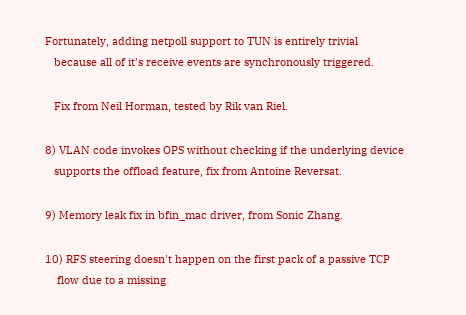Fortunately, adding netpoll support to TUN is entirely trivial
   because all of it's receive events are synchronously triggered.

   Fix from Neil Horman, tested by Rik van Riel.

8) VLAN code invokes OPS without checking if the underlying device
   supports the offload feature, fix from Antoine Reversat.

9) Memory leak fix in bfin_mac driver, from Sonic Zhang.

10) RFS steering doesn't happen on the first pack of a passive TCP
    flow due to a missing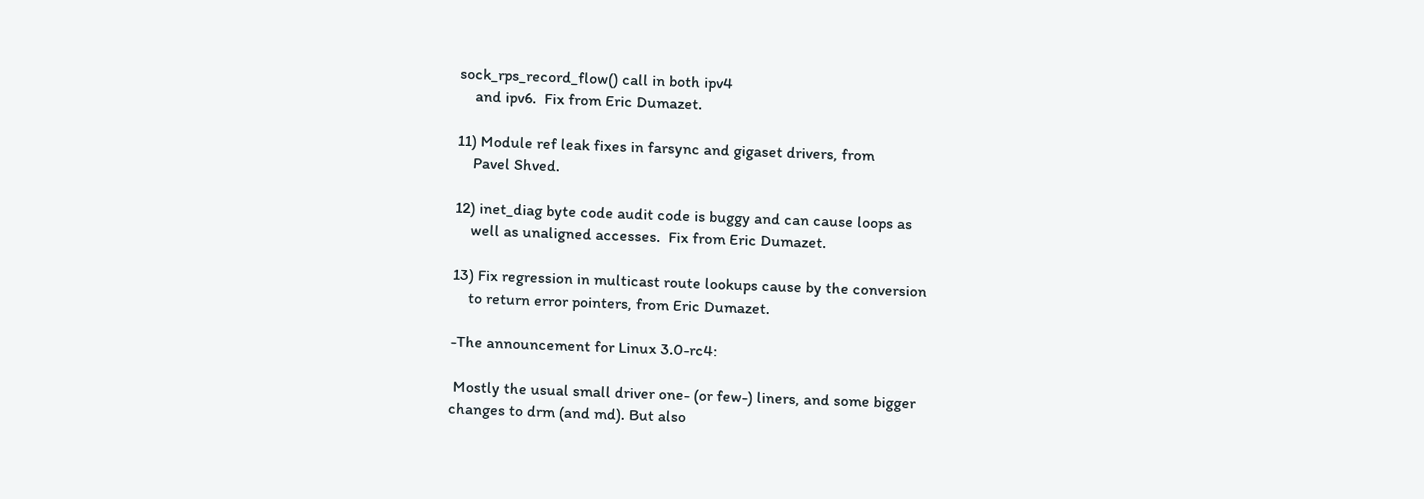sock_rps_record_flow() call in both ipv4
    and ipv6.  Fix from Eric Dumazet.

11) Module ref leak fixes in farsync and gigaset drivers, from
    Pavel Shved.

12) inet_diag byte code audit code is buggy and can cause loops as
    well as unaligned accesses.  Fix from Eric Dumazet.

13) Fix regression in multicast route lookups cause by the conversion
    to return error pointers, from Eric Dumazet.

-The announcement for Linux 3.0-rc4:

 Mostly the usual small driver one- (or few-) liners, and some bigger
changes to drm (and md). But also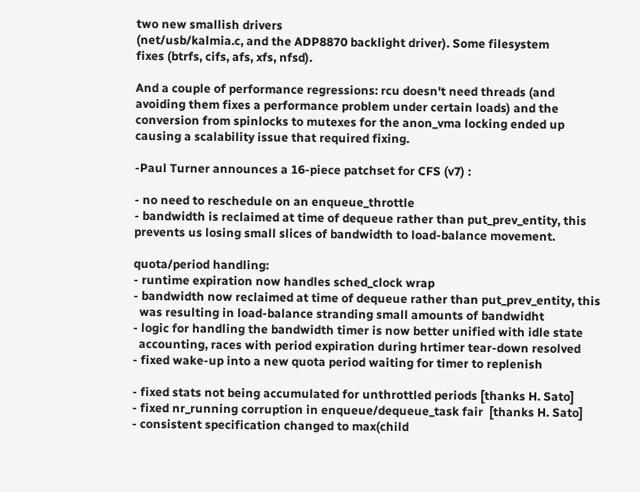two new smallish drivers
(net/usb/kalmia.c, and the ADP8870 backlight driver). Some filesystem
fixes (btrfs, cifs, afs, xfs, nfsd).

And a couple of performance regressions: rcu doesn't need threads (and
avoiding them fixes a performance problem under certain loads) and the
conversion from spinlocks to mutexes for the anon_vma locking ended up
causing a scalability issue that required fixing.

-Paul Turner announces a 16-piece patchset for CFS (v7) :

- no need to reschedule on an enqueue_throttle
- bandwidth is reclaimed at time of dequeue rather than put_prev_entity, this
prevents us losing small slices of bandwidth to load-balance movement.

quota/period handling:
- runtime expiration now handles sched_clock wrap
- bandwidth now reclaimed at time of dequeue rather than put_prev_entity, this
  was resulting in load-balance stranding small amounts of bandwidht
- logic for handling the bandwidth timer is now better unified with idle state
  accounting, races with period expiration during hrtimer tear-down resolved
- fixed wake-up into a new quota period waiting for timer to replenish

- fixed stats not being accumulated for unthrottled periods [thanks H. Sato]
- fixed nr_running corruption in enqueue/dequeue_task fair  [thanks H. Sato]
- consistent specification changed to max(child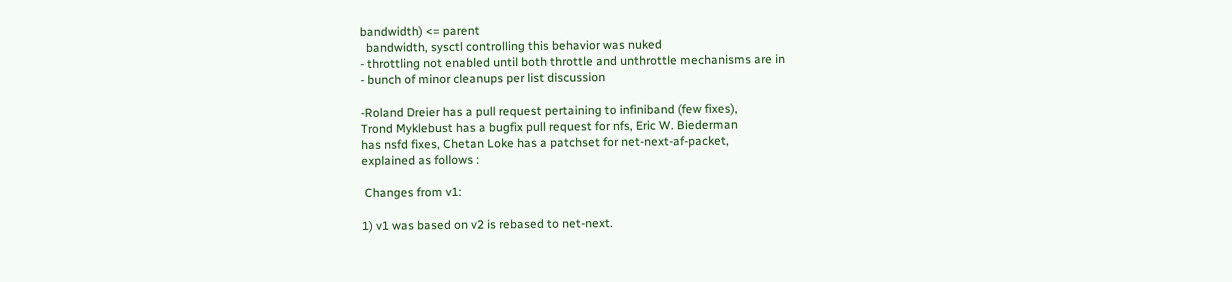bandwidth) <= parent
  bandwidth, sysctl controlling this behavior was nuked
- throttling not enabled until both throttle and unthrottle mechanisms are in
- bunch of minor cleanups per list discussion

-Roland Dreier has a pull request pertaining to infiniband (few fixes),
Trond Myklebust has a bugfix pull request for nfs, Eric W. Biederman
has nsfd fixes, Chetan Loke has a patchset for net-next-af-packet,
explained as follows :

 Changes from v1:

1) v1 was based on v2 is rebased to net-next.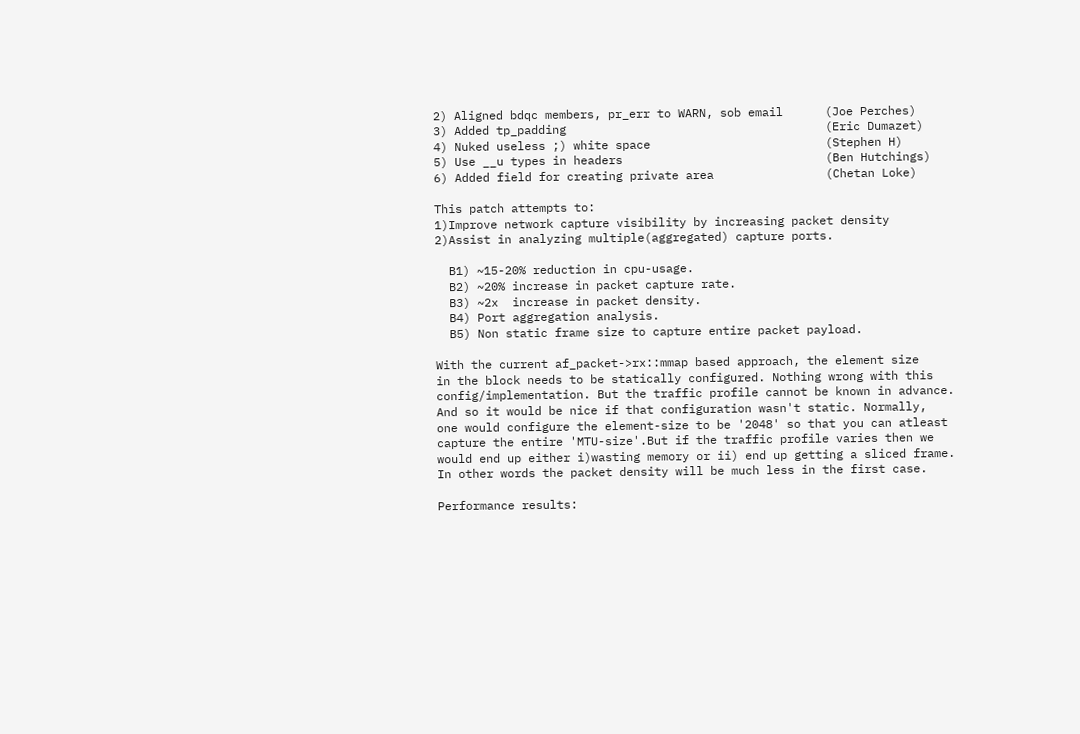2) Aligned bdqc members, pr_err to WARN, sob email      (Joe Perches)
3) Added tp_padding                                     (Eric Dumazet)
4) Nuked useless ;) white space                         (Stephen H)
5) Use __u types in headers                             (Ben Hutchings)
6) Added field for creating private area                (Chetan Loke)

This patch attempts to:
1)Improve network capture visibility by increasing packet density
2)Assist in analyzing multiple(aggregated) capture ports.

  B1) ~15-20% reduction in cpu-usage.
  B2) ~20% increase in packet capture rate.
  B3) ~2x  increase in packet density.
  B4) Port aggregation analysis.
  B5) Non static frame size to capture entire packet payload.

With the current af_packet->rx::mmap based approach, the element size
in the block needs to be statically configured. Nothing wrong with this
config/implementation. But the traffic profile cannot be known in advance.
And so it would be nice if that configuration wasn't static. Normally,
one would configure the element-size to be '2048' so that you can atleast
capture the entire 'MTU-size'.But if the traffic profile varies then we
would end up either i)wasting memory or ii) end up getting a sliced frame.
In other words the packet density will be much less in the first case.

Performance results: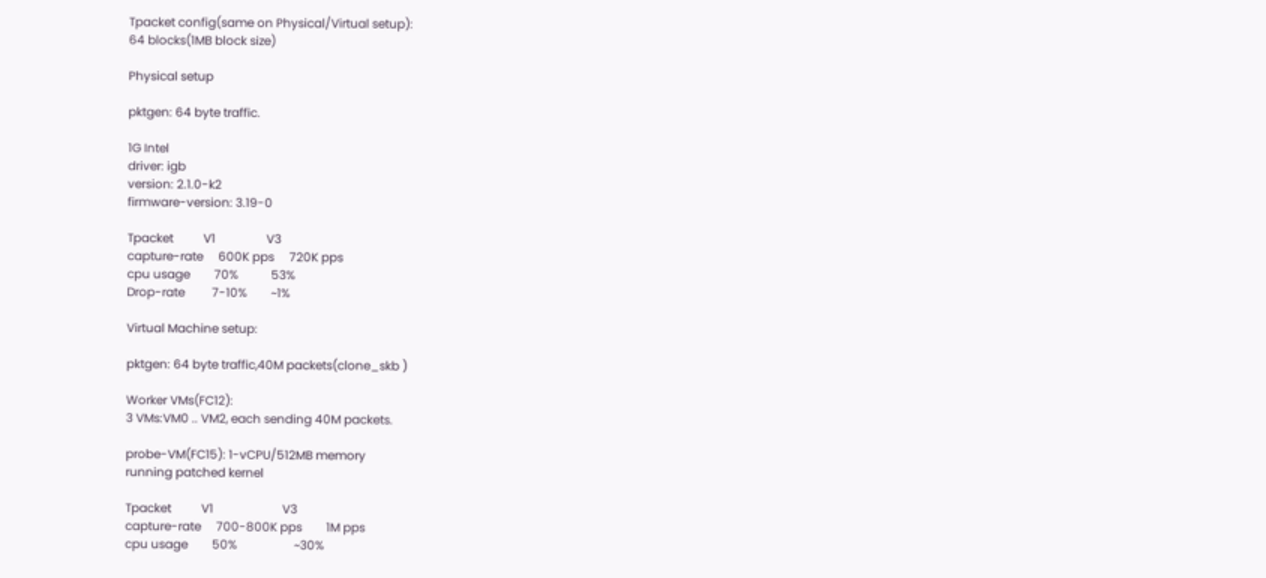Tpacket config(same on Physical/Virtual setup):
64 blocks(1MB block size)

Physical setup

pktgen: 64 byte traffic.

1G Intel
driver: igb
version: 2.1.0-k2
firmware-version: 3.19-0

Tpacket          V1                 V3
capture-rate     600K pps     720K pps
cpu usage        70%           53%
Drop-rate         7-10%        ~1%

Virtual Machine setup:

pktgen: 64 byte traffic,40M packets(clone_skb )

Worker VMs(FC12):
3 VMs:VM0 .. VM2, each sending 40M packets.

probe-VM(FC15): 1-vCPU/512MB memory
running patched kernel

Tpacket          V1                       V3
capture-rate     700-800K pps        1M pps
cpu usage        50%                   ~30%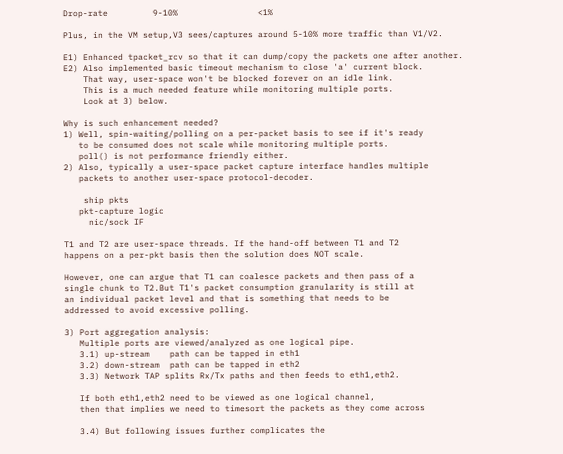Drop-rate         9-10%                <1%

Plus, in the VM setup,V3 sees/captures around 5-10% more traffic than V1/V2.

E1) Enhanced tpacket_rcv so that it can dump/copy the packets one after another.
E2) Also implemented basic timeout mechanism to close 'a' current block.
    That way, user-space won't be blocked forever on an idle link.
    This is a much needed feature while monitoring multiple ports.
    Look at 3) below.

Why is such enhancement needed?
1) Well, spin-waiting/polling on a per-packet basis to see if it's ready
   to be consumed does not scale while monitoring multiple ports.
   poll() is not performance friendly either.
2) Also, typically a user-space packet capture interface handles multiple
   packets to another user-space protocol-decoder.

    ship pkts
   pkt-capture logic
     nic/sock IF

T1 and T2 are user-space threads. If the hand-off between T1 and T2
happens on a per-pkt basis then the solution does NOT scale.

However, one can argue that T1 can coalesce packets and then pass of a
single chunk to T2.But T1's packet consumption granularity is still at
an individual packet level and that is something that needs to be
addressed to avoid excessive polling.

3) Port aggregation analysis:
   Multiple ports are viewed/analyzed as one logical pipe.
   3.1) up-stream    path can be tapped in eth1
   3.2) down-stream  path can be tapped in eth2
   3.3) Network TAP splits Rx/Tx paths and then feeds to eth1,eth2.

   If both eth1,eth2 need to be viewed as one logical channel,
   then that implies we need to timesort the packets as they come across

   3.4) But following issues further complicates the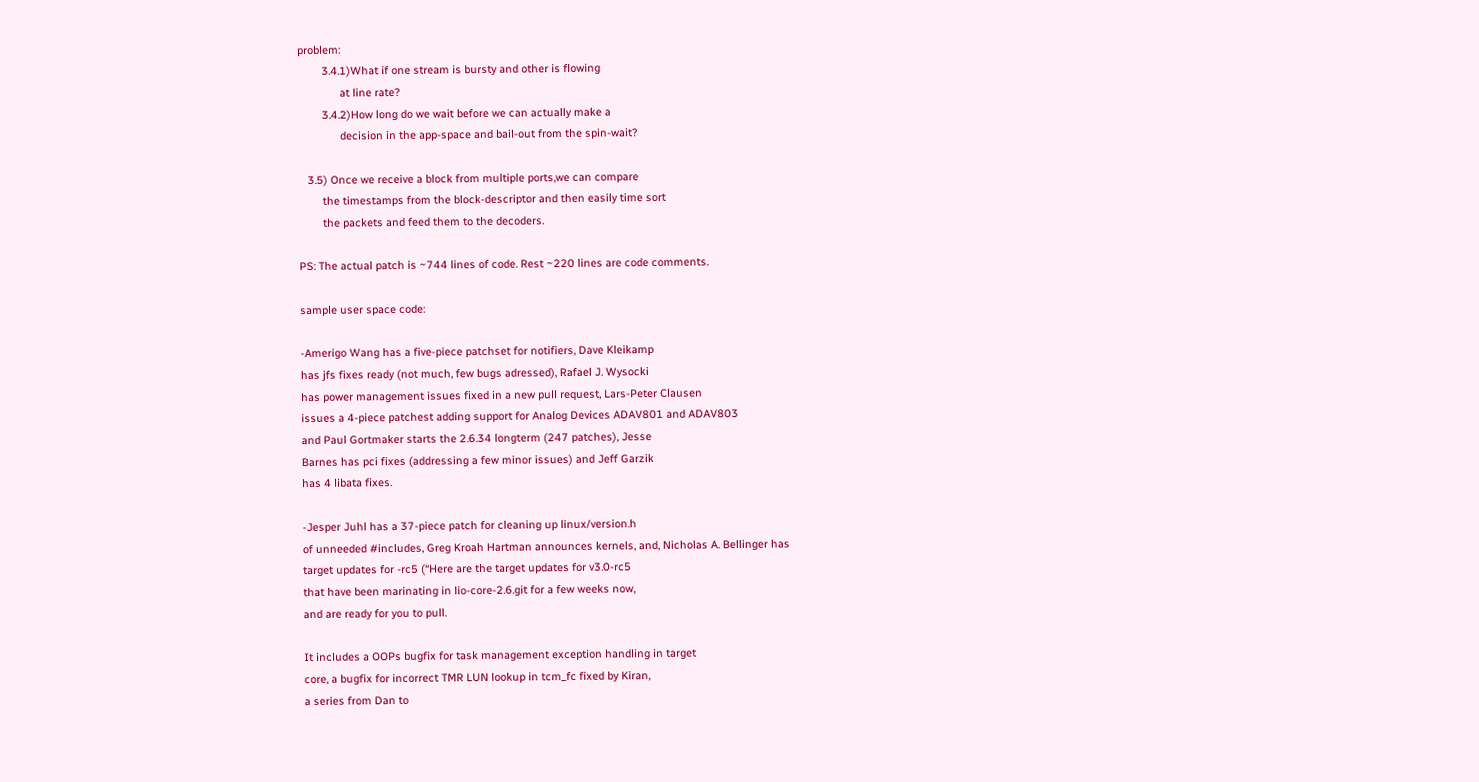problem:
        3.4.1)What if one stream is bursty and other is flowing
              at line rate?
        3.4.2)How long do we wait before we can actually make a
              decision in the app-space and bail-out from the spin-wait?

   3.5) Once we receive a block from multiple ports,we can compare
        the timestamps from the block-descriptor and then easily time sort
        the packets and feed them to the decoders.

PS: The actual patch is ~744 lines of code. Rest ~220 lines are code comments.

sample user space code:

-Amerigo Wang has a five-piece patchset for notifiers, Dave Kleikamp
has jfs fixes ready (not much, few bugs adressed), Rafael J. Wysocki
has power management issues fixed in a new pull request, Lars-Peter Clausen
issues a 4-piece patchest adding support for Analog Devices ADAV801 and ADAV803
and Paul Gortmaker starts the 2.6.34 longterm (247 patches), Jesse
Barnes has pci fixes (addressing a few minor issues) and Jeff Garzik
has 4 libata fixes.

-Jesper Juhl has a 37-piece patch for cleaning up linux/version.h
of unneeded #includes, Greg Kroah Hartman announces kernels, and, Nicholas A. Bellinger has
target updates for -rc5 (“Here are the target updates for v3.0-rc5
that have been marinating in lio-core-2.6.git for a few weeks now,
and are ready for you to pull.

It includes a OOPs bugfix for task management exception handling in target
core, a bugfix for incorrect TMR LUN lookup in tcm_fc fixed by Kiran,
a series from Dan to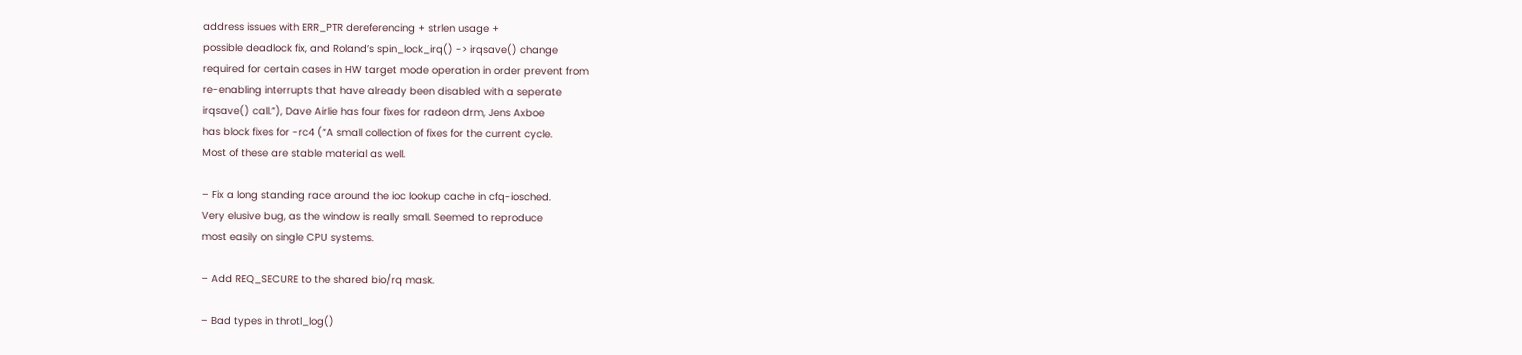address issues with ERR_PTR dereferencing + strlen usage +
possible deadlock fix, and Roland’s spin_lock_irq() -> irqsave() change
required for certain cases in HW target mode operation in order prevent from
re-enabling interrupts that have already been disabled with a seperate
irqsave() call.”), Dave Airlie has four fixes for radeon drm, Jens Axboe
has block fixes for -rc4 (“A small collection of fixes for the current cycle.
Most of these are stable material as well.

– Fix a long standing race around the ioc lookup cache in cfq-iosched.
Very elusive bug, as the window is really small. Seemed to reproduce
most easily on single CPU systems.

– Add REQ_SECURE to the shared bio/rq mask.

– Bad types in throtl_log()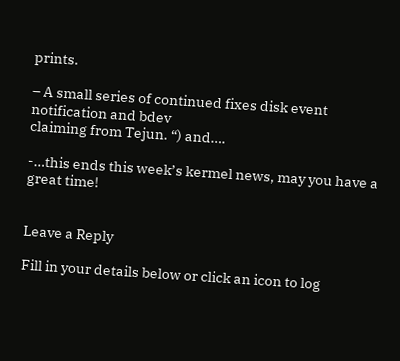prints.

– A small series of continued fixes disk event notification and bdev
claiming from Tejun. “) and….

-…this ends this week’s kermel news, may you have a great time!


Leave a Reply

Fill in your details below or click an icon to log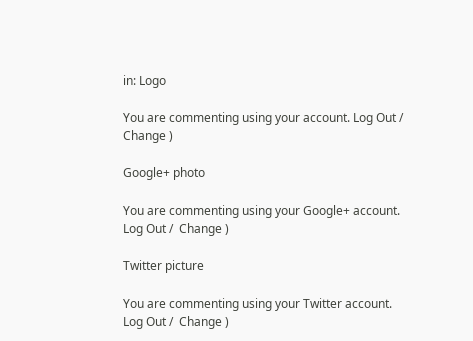in: Logo

You are commenting using your account. Log Out /  Change )

Google+ photo

You are commenting using your Google+ account. Log Out /  Change )

Twitter picture

You are commenting using your Twitter account. Log Out /  Change )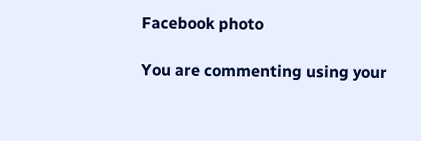Facebook photo

You are commenting using your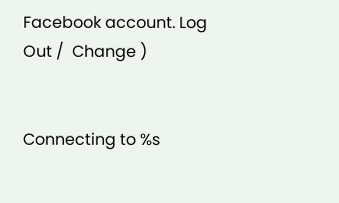Facebook account. Log Out /  Change )


Connecting to %s